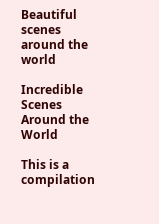Beautiful scenes around the world

Incredible Scenes Around the World

This is a compilation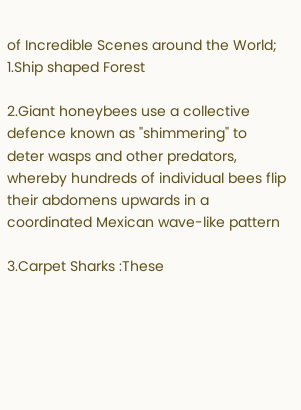of Incredible Scenes around the World;
1.Ship shaped Forest

2.Giant honeybees use a collective defence known as "shimmering" to deter wasps and other predators, whereby hundreds of individual bees flip their abdomens upwards in a coordinated Mexican wave-like pattern

3.Carpet Sharks :These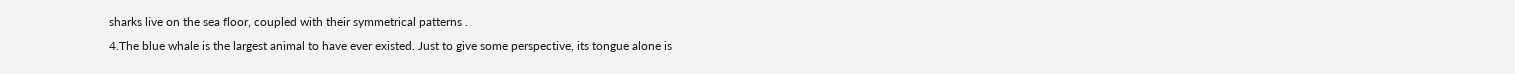sharks live on the sea floor, coupled with their symmetrical patterns .
4.The blue whale is the largest animal to have ever existed. Just to give some perspective, its tongue alone is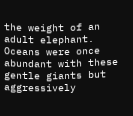the weight of an adult elephant. Oceans were once abundant with these gentle giants but aggressively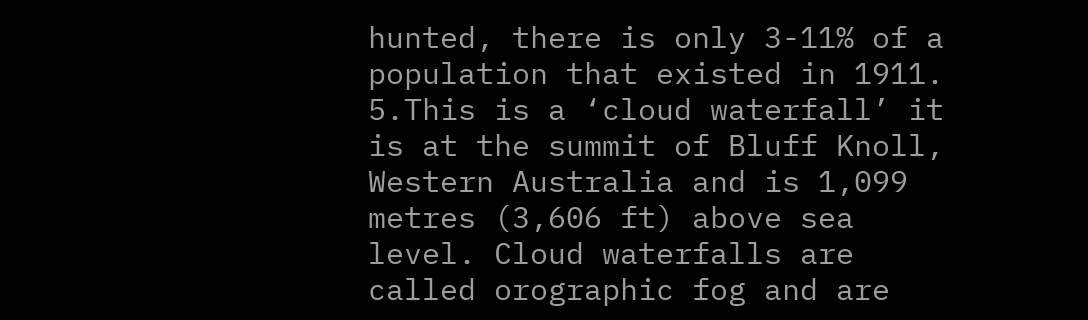hunted, there is only 3-11% of a population that existed in 1911.
5.This is a ‘cloud waterfall’ it is at the summit of Bluff Knoll, Western Australia and is 1,099 metres (3,606 ft) above sea level. Cloud waterfalls are called orographic fog and are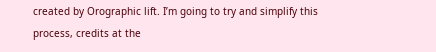created by Orographic lift. I’m going to try and simplify this process, credits at the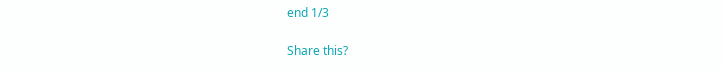end 1/3

Share this?